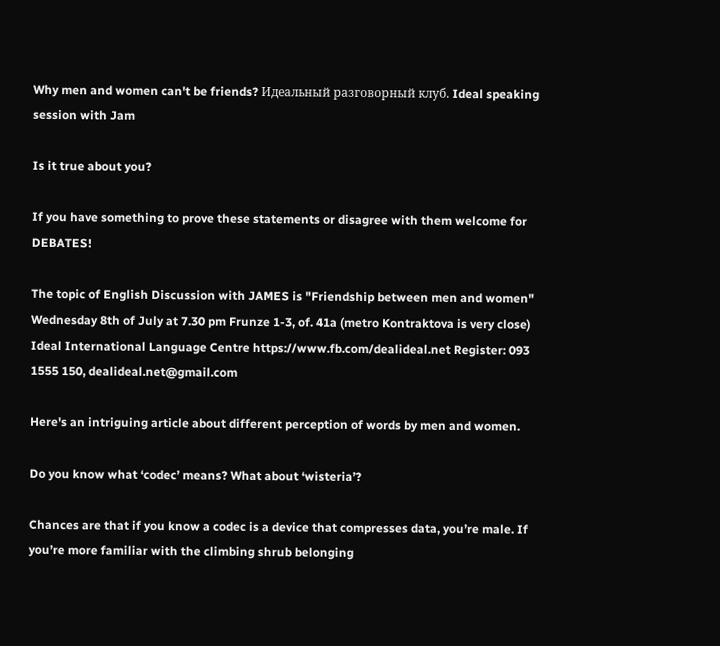Why men and women can't be friends? Идеальный разговорный клуб. Ideal speaking session with Jam

Is it true about you?

If you have something to prove these statements or disagree with them welcome for DEBATES!

The topic of English Discussion with JAMES is "Friendship between men and women" Wednesday 8th of July at 7.30 pm Frunze 1-3, of. 41a (metro Kontraktova is very close) Ideal International Language Centre https://www.fb.com/dealideal.net Register: 093 1555 150, dealideal.net@gmail.com

Here's an intriguing article about different perception of words by men and women.

Do you know what ‘codec’ means? What about ‘wisteria’?

Chances are that if you know a codec is a device that compresses data, you’re male. If you’re more familiar with the climbing shrub belonging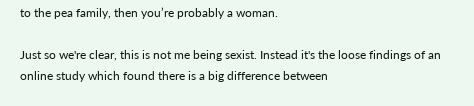to the pea family, then you’re probably a woman.

Just so we're clear, this is not me being sexist. Instead it's the loose findings of an online study which found there is a big difference between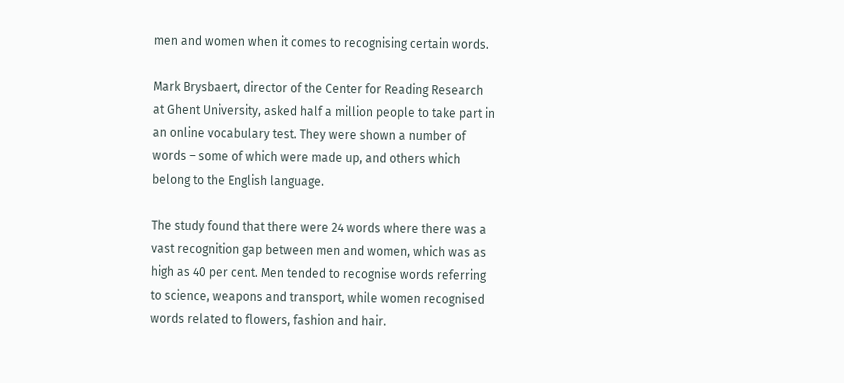men and women when it comes to recognising certain words.

Mark Brysbaert, director of the Center for Reading Research at Ghent University, asked half a million people to take part in an online vocabulary test. They were shown a number of words – some of which were made up, and others which belong to the English language.

The study found that there were 24 words where there was a vast recognition gap between men and women, which was as high as 40 per cent. Men tended to recognise words referring to science, weapons and transport, while women recognised words related to flowers, fashion and hair.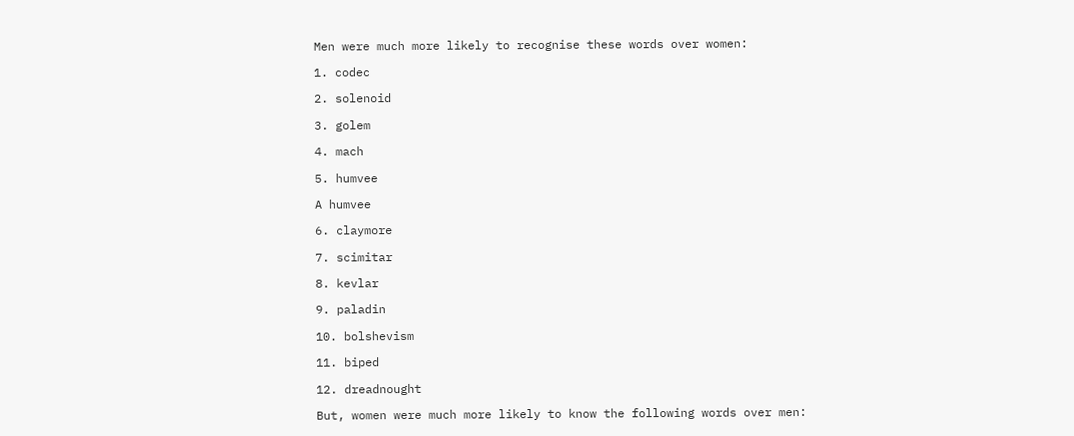Men were much more likely to recognise these words over women:

1. codec

2. solenoid

3. golem

4. mach

5. humvee

A humvee

6. claymore

7. scimitar

8. kevlar

9. paladin

10. bolshevism

11. biped

12. dreadnought

But, women were much more likely to know the following words over men: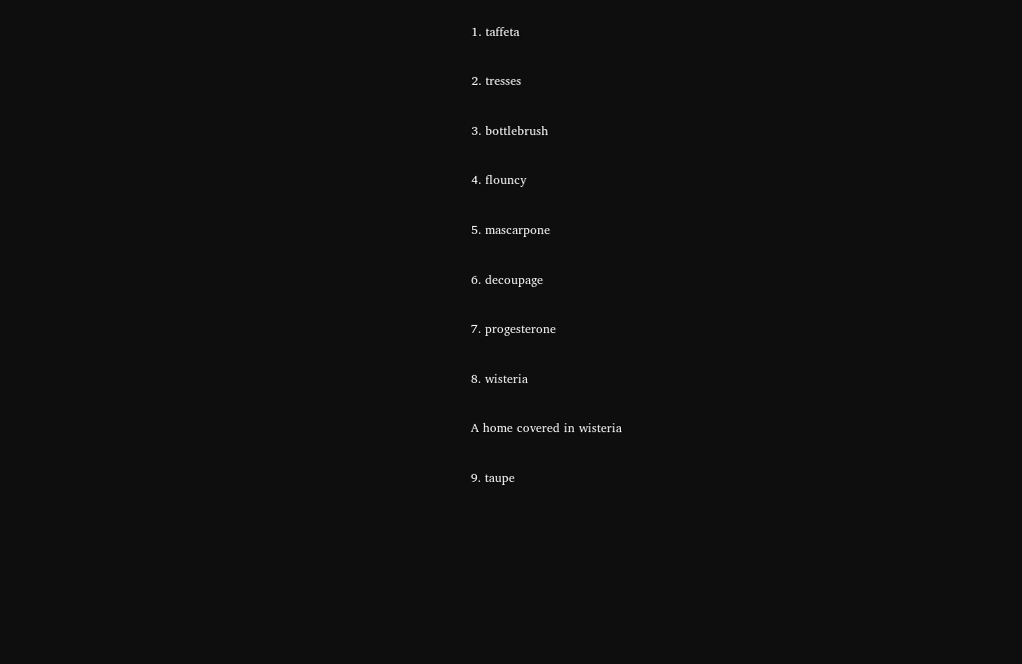1. taffeta

2. tresses

3. bottlebrush

4. flouncy

5. mascarpone

6. decoupage

7. progesterone

8. wisteria

A home covered in wisteria

9. taupe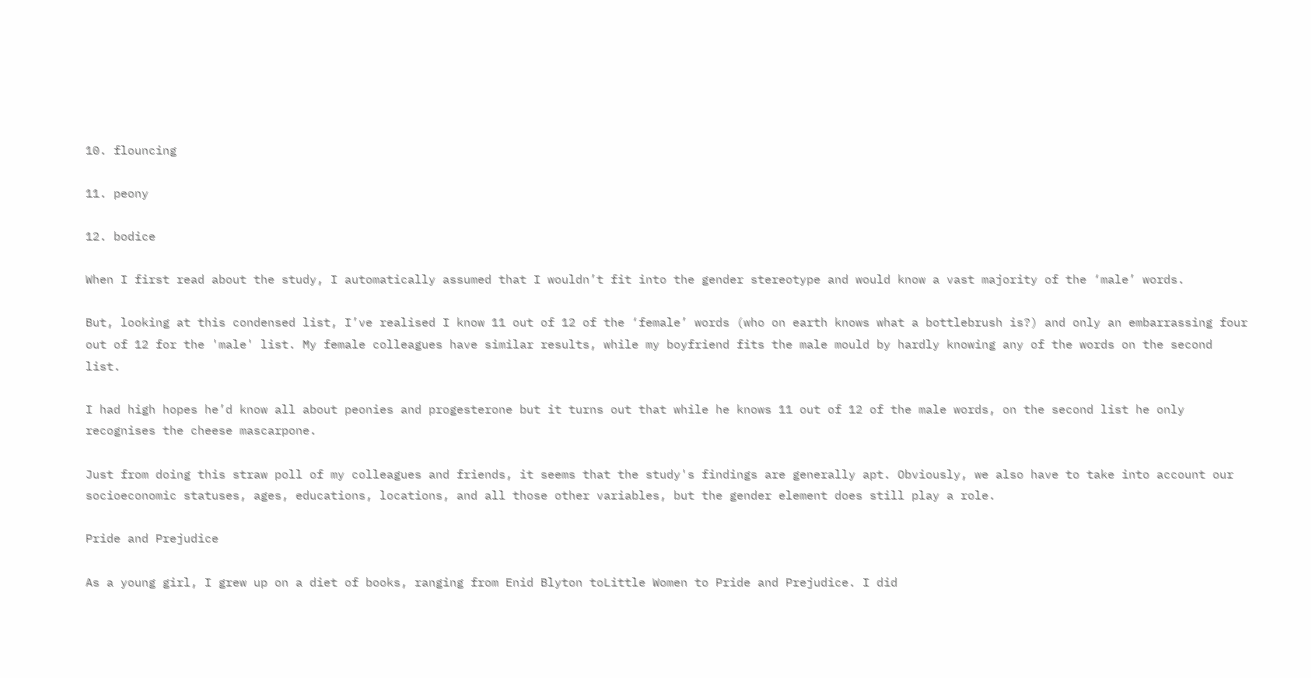10. flouncing

11. peony

12. bodice

When I first read about the study, I automatically assumed that I wouldn’t fit into the gender stereotype and would know a vast majority of the ‘male’ words.

But, looking at this condensed list, I’ve realised I know 11 out of 12 of the ‘female’ words (who on earth knows what a bottlebrush is?) and only an embarrassing four out of 12 for the 'male' list. My female colleagues have similar results, while my boyfriend fits the male mould by hardly knowing any of the words on the second list.

I had high hopes he’d know all about peonies and progesterone but it turns out that while he knows 11 out of 12 of the male words, on the second list he only recognises the cheese mascarpone.

Just from doing this straw poll of my colleagues and friends, it seems that the study's findings are generally apt. Obviously, we also have to take into account our socioeconomic statuses, ages, educations, locations, and all those other variables, but the gender element does still play a role.

Pride and Prejudice

As a young girl, I grew up on a diet of books, ranging from Enid Blyton toLittle Women to Pride and Prejudice. I did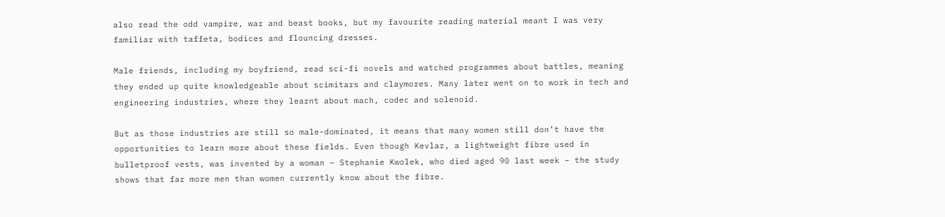also read the odd vampire, war and beast books, but my favourite reading material meant I was very familiar with taffeta, bodices and flouncing dresses.

Male friends, including my boyfriend, read sci-fi novels and watched programmes about battles, meaning they ended up quite knowledgeable about scimitars and claymores. Many later went on to work in tech and engineering industries, where they learnt about mach, codec and solenoid.

But as those industries are still so male-dominated, it means that many women still don’t have the opportunities to learn more about these fields. Even though Kevlar, a lightweight fibre used in bulletproof vests, was invented by a woman – Stephanie Kwolek, who died aged 90 last week – the study shows that far more men than women currently know about the fibre.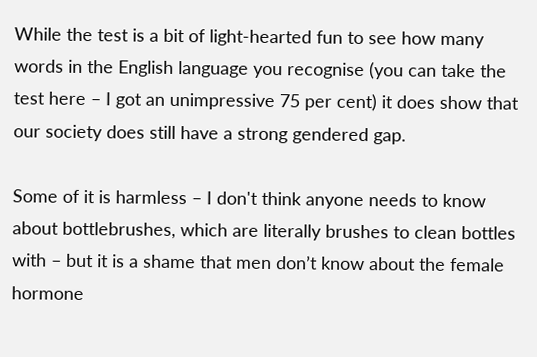While the test is a bit of light-hearted fun to see how many words in the English language you recognise (you can take the test here – I got an unimpressive 75 per cent) it does show that our society does still have a strong gendered gap.

Some of it is harmless – I don't think anyone needs to know about bottlebrushes, which are literally brushes to clean bottles with – but it is a shame that men don’t know about the female hormone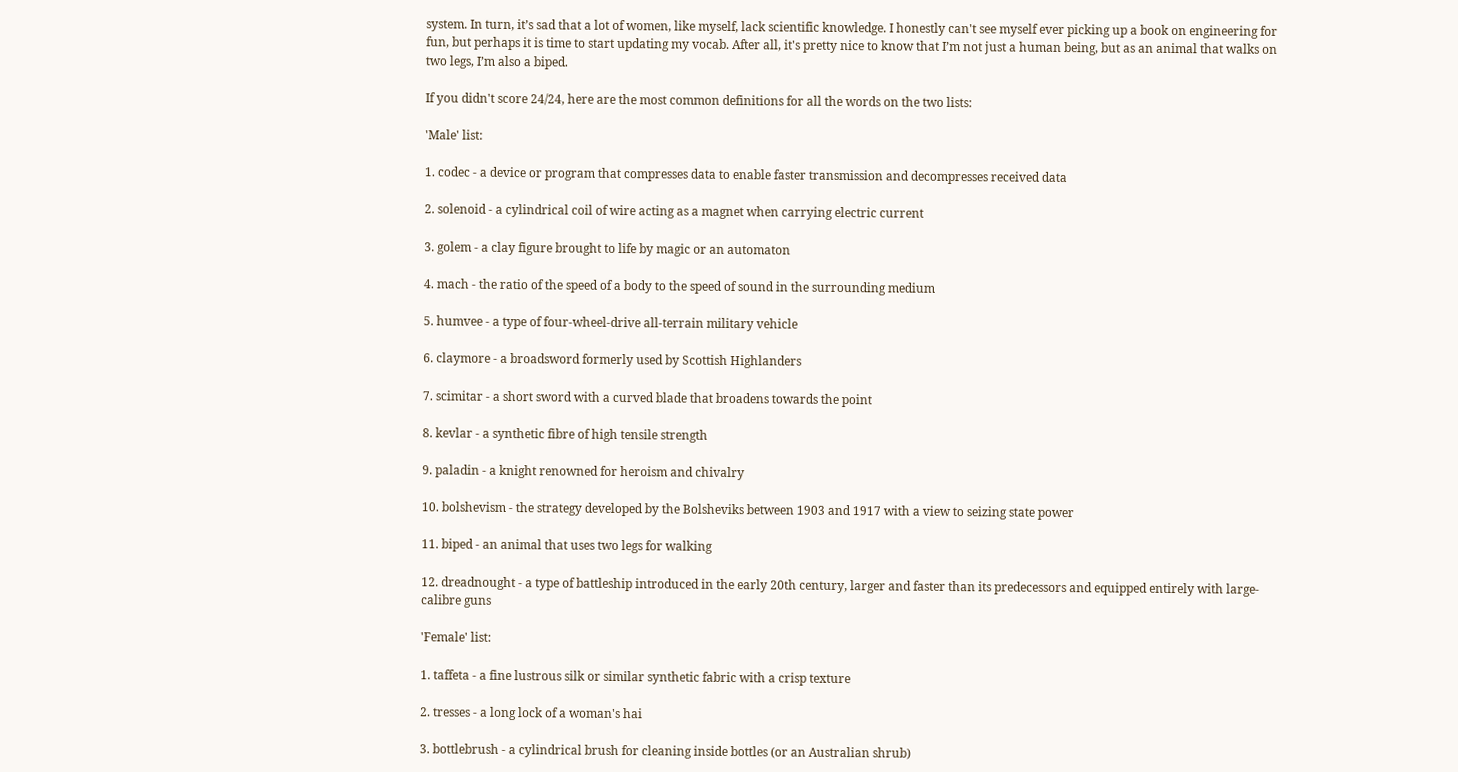system. In turn, it’s sad that a lot of women, like myself, lack scientific knowledge. I honestly can't see myself ever picking up a book on engineering for fun, but perhaps it is time to start updating my vocab. After all, it's pretty nice to know that I’m not just a human being, but as an animal that walks on two legs, I’m also a biped.

If you didn't score 24/24, here are the most common definitions for all the words on the two lists:

'Male' list:

1. codec - a device or program that compresses data to enable faster transmission and decompresses received data

2. solenoid - a cylindrical coil of wire acting as a magnet when carrying electric current

3. golem - a clay figure brought to life by magic or an automaton

4. mach - the ratio of the speed of a body to the speed of sound in the surrounding medium

5. humvee - a type of four-wheel-drive all-terrain military vehicle

6. claymore - a broadsword formerly used by Scottish Highlanders

7. scimitar - a short sword with a curved blade that broadens towards the point

8. kevlar - a synthetic fibre of high tensile strength

9. paladin - a knight renowned for heroism and chivalry

10. bolshevism - the strategy developed by the Bolsheviks between 1903 and 1917 with a view to seizing state power

11. biped - an animal that uses two legs for walking

12. dreadnought - a type of battleship introduced in the early 20th century, larger and faster than its predecessors and equipped entirely with large-calibre guns

'Female' list:

1. taffeta - a fine lustrous silk or similar synthetic fabric with a crisp texture

2. tresses - a long lock of a woman's hai

3. bottlebrush - a cylindrical brush for cleaning inside bottles (or an Australian shrub)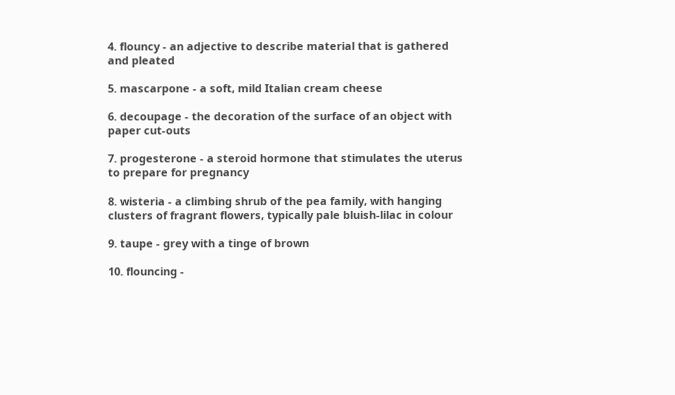4. flouncy - an adjective to describe material that is gathered and pleated

5. mascarpone - a soft, mild Italian cream cheese

6. decoupage - the decoration of the surface of an object with paper cut-outs

7. progesterone - a steroid hormone that stimulates the uterus to prepare for pregnancy

8. wisteria - a climbing shrub of the pea family, with hanging clusters of fragrant flowers, typically pale bluish-lilac in colour

9. taupe - grey with a tinge of brown

10. flouncing -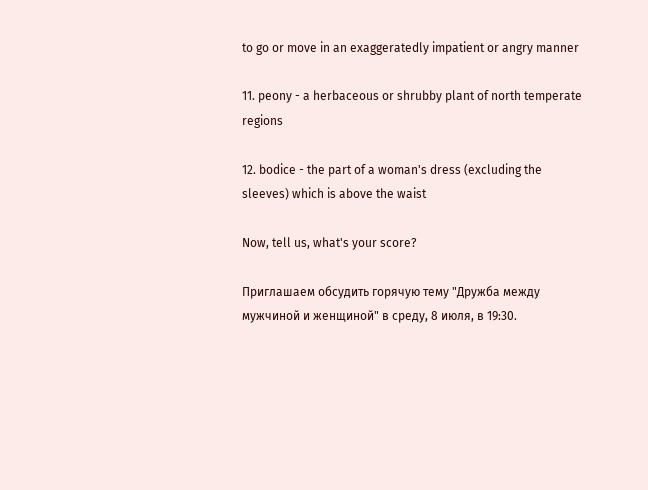to go or move in an exaggeratedly impatient or angry manner

11. peony - a herbaceous or shrubby plant of north temperate regions

12. bodice - the part of a woman's dress (excluding the sleeves) which is above the waist

Now, tell us, what's your score?

Приглашаем обсудить горячую тему "Дружба между мужчиной и женщиной" в среду, 8 июля, в 19:30.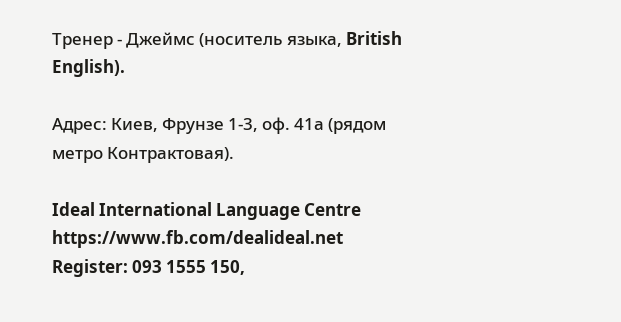Тренер - Джеймс (носитель языка, British English).

Адрес: Киев, Фрунзе 1-3, оф. 41а (рядом метро Контрактовая).

Ideal International Language Centre https://www.fb.com/dealideal.net Register: 093 1555 150,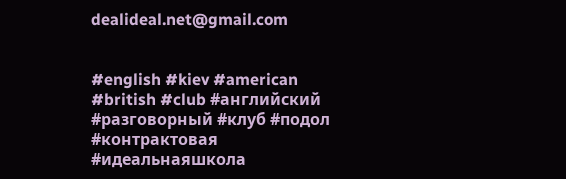dealideal.net@gmail.com


#english #kiev #american #british #club #английский #разговорный #клуб #подол #контрактовая #идеальнаяшкола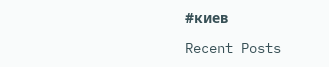#киев

Recent Posts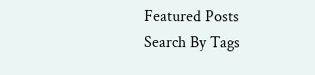Featured Posts
Search By Tags